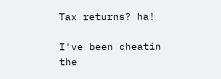Tax returns? ha!

I've been cheatin the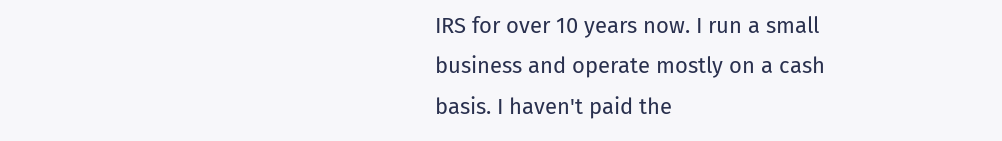IRS for over 10 years now. I run a small business and operate mostly on a cash basis. I haven't paid the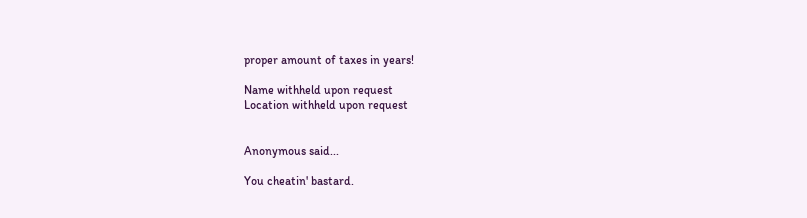proper amount of taxes in years!

Name withheld upon request
Location withheld upon request


Anonymous said...

You cheatin' bastard.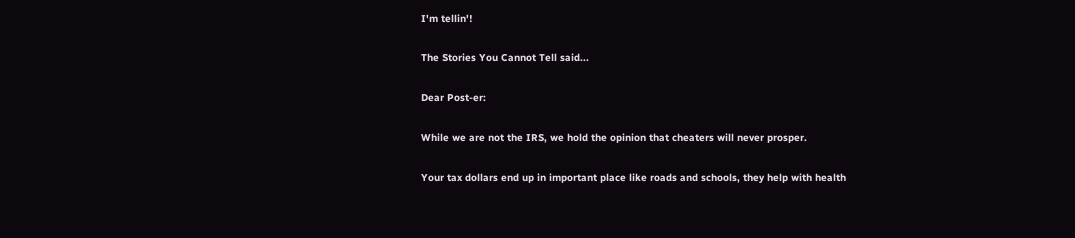I'm tellin'!

The Stories You Cannot Tell said...

Dear Post-er:

While we are not the IRS, we hold the opinion that cheaters will never prosper.

Your tax dollars end up in important place like roads and schools, they help with health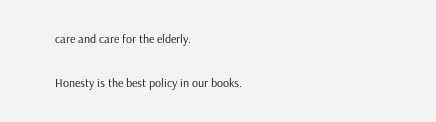care and care for the elderly.

Honesty is the best policy in our books.